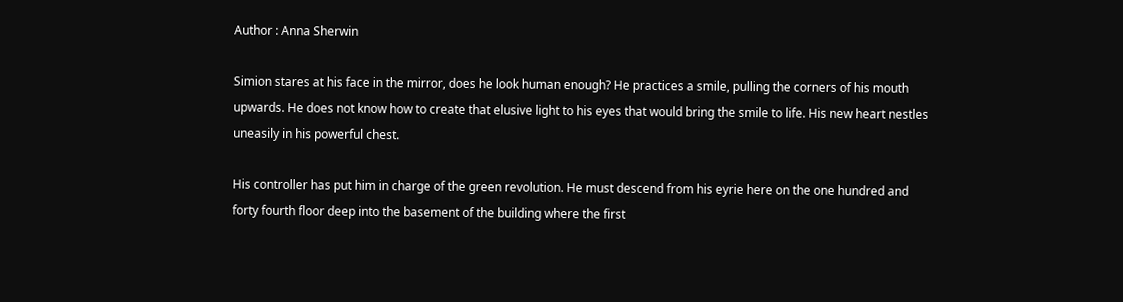Author : Anna Sherwin

Simion stares at his face in the mirror, does he look human enough? He practices a smile, pulling the corners of his mouth upwards. He does not know how to create that elusive light to his eyes that would bring the smile to life. His new heart nestles uneasily in his powerful chest.

His controller has put him in charge of the green revolution. He must descend from his eyrie here on the one hundred and forty fourth floor deep into the basement of the building where the first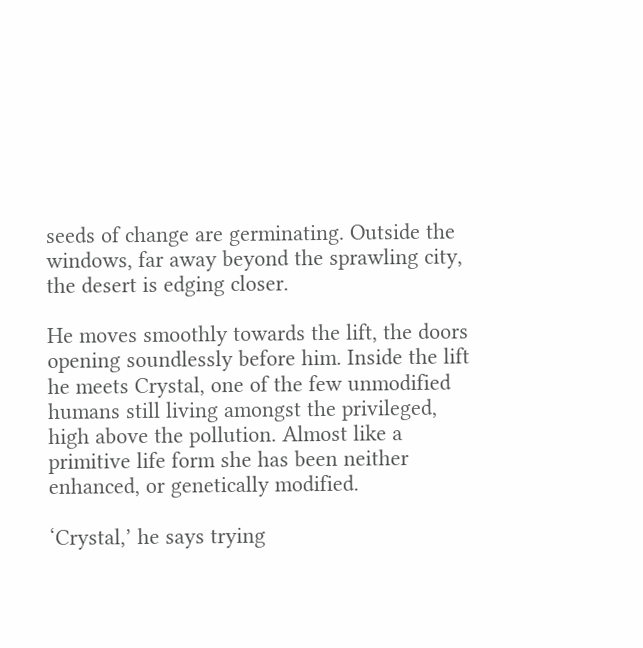seeds of change are germinating. Outside the windows, far away beyond the sprawling city, the desert is edging closer.

He moves smoothly towards the lift, the doors opening soundlessly before him. Inside the lift he meets Crystal, one of the few unmodified humans still living amongst the privileged, high above the pollution. Almost like a primitive life form she has been neither enhanced, or genetically modified.

‘Crystal,’ he says trying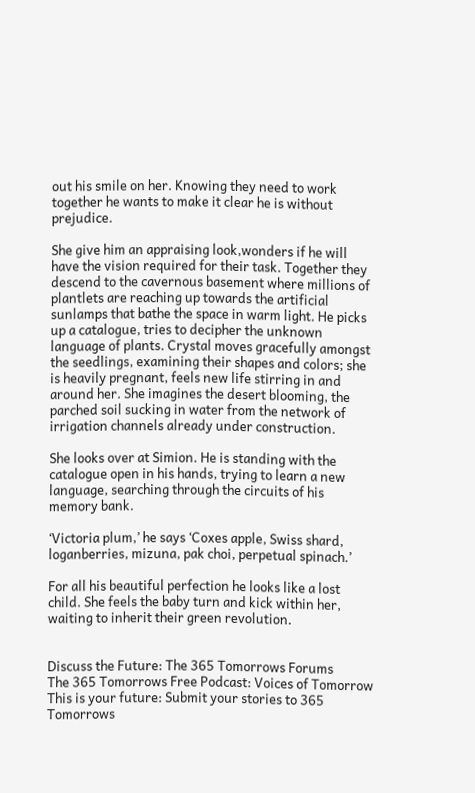out his smile on her. Knowing they need to work together he wants to make it clear he is without prejudice.

She give him an appraising look,wonders if he will have the vision required for their task. Together they descend to the cavernous basement where millions of plantlets are reaching up towards the artificial sunlamps that bathe the space in warm light. He picks up a catalogue, tries to decipher the unknown language of plants. Crystal moves gracefully amongst the seedlings, examining their shapes and colors; she is heavily pregnant, feels new life stirring in and around her. She imagines the desert blooming, the parched soil sucking in water from the network of irrigation channels already under construction.

She looks over at Simion. He is standing with the catalogue open in his hands, trying to learn a new language, searching through the circuits of his memory bank.

‘Victoria plum,’ he says ‘Coxes apple, Swiss shard, loganberries, mizuna, pak choi, perpetual spinach.’

For all his beautiful perfection he looks like a lost child. She feels the baby turn and kick within her, waiting to inherit their green revolution.


Discuss the Future: The 365 Tomorrows Forums
The 365 Tomorrows Free Podcast: Voices of Tomorrow
This is your future: Submit your stories to 365 Tomorrows